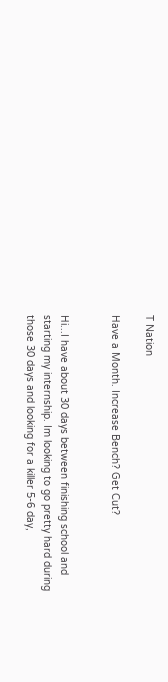T Nation

Have a Month. Increase Bench? Get Cut?


Hi...I have about 30 days between finishing school and starting my internship. Im looking to go pretty hard during those 30 days and looking for a killer 5-6 day,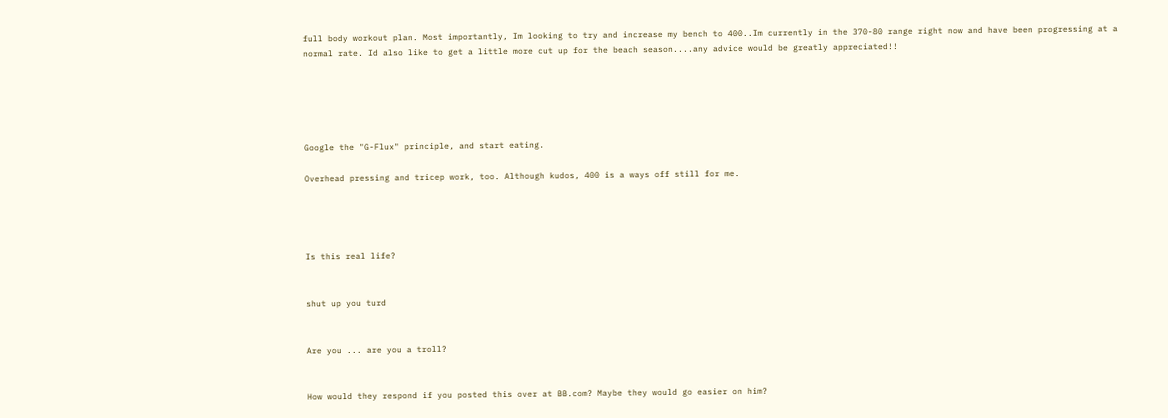full body workout plan. Most importantly, Im looking to try and increase my bench to 400..Im currently in the 370-80 range right now and have been progressing at a normal rate. Id also like to get a little more cut up for the beach season....any advice would be greatly appreciated!!





Google the "G-Flux" principle, and start eating.

Overhead pressing and tricep work, too. Although kudos, 400 is a ways off still for me.




Is this real life?


shut up you turd


Are you ... are you a troll?


How would they respond if you posted this over at BB.com? Maybe they would go easier on him?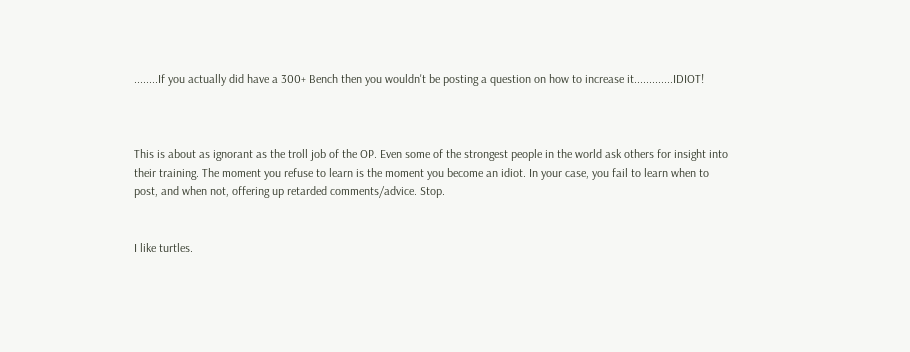........If you actually did have a 300+ Bench then you wouldn't be posting a question on how to increase it.............IDIOT!



This is about as ignorant as the troll job of the OP. Even some of the strongest people in the world ask others for insight into their training. The moment you refuse to learn is the moment you become an idiot. In your case, you fail to learn when to post, and when not, offering up retarded comments/advice. Stop.


I like turtles.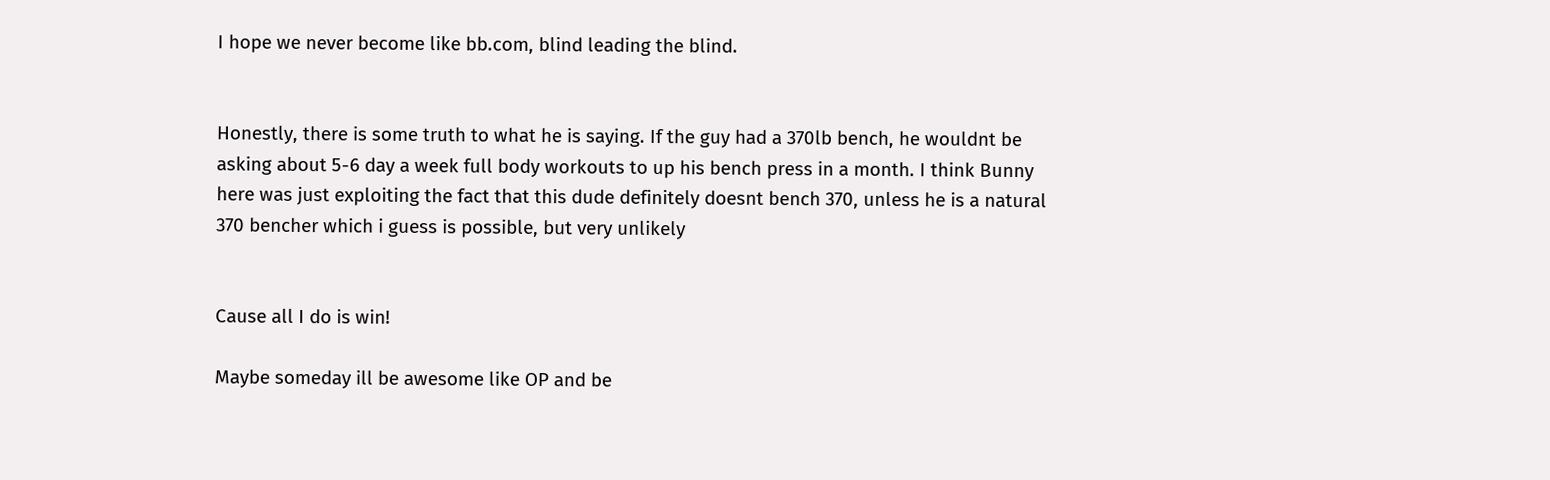I hope we never become like bb.com, blind leading the blind.


Honestly, there is some truth to what he is saying. If the guy had a 370lb bench, he wouldnt be asking about 5-6 day a week full body workouts to up his bench press in a month. I think Bunny here was just exploiting the fact that this dude definitely doesnt bench 370, unless he is a natural 370 bencher which i guess is possible, but very unlikely


Cause all I do is win!

Maybe someday ill be awesome like OP and be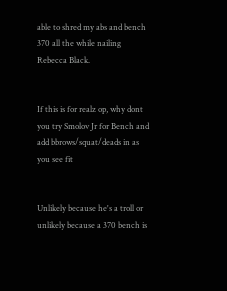able to shred my abs and bench 370 all the while nailing Rebecca Black.


If this is for realz op, why dont you try Smolov Jr for Bench and add bbrows/squat/deads in as you see fit


Unlikely because he's a troll or unlikely because a 370 bench is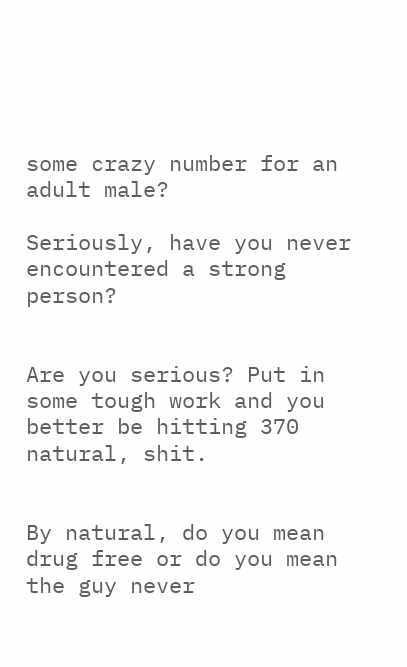some crazy number for an adult male?

Seriously, have you never encountered a strong person?


Are you serious? Put in some tough work and you better be hitting 370 natural, shit.


By natural, do you mean drug free or do you mean the guy never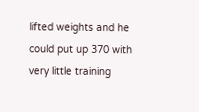lifted weights and he could put up 370 with very little training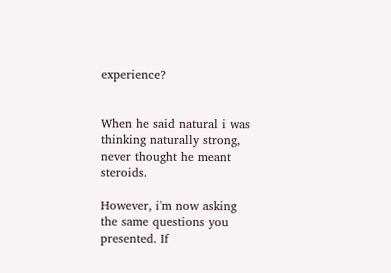experience?


When he said natural i was thinking naturally strong, never thought he meant steroids.

However, i'm now asking the same questions you presented. If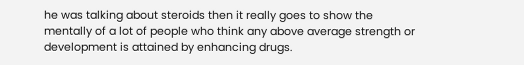he was talking about steroids then it really goes to show the mentally of a lot of people who think any above average strength or development is attained by enhancing drugs.